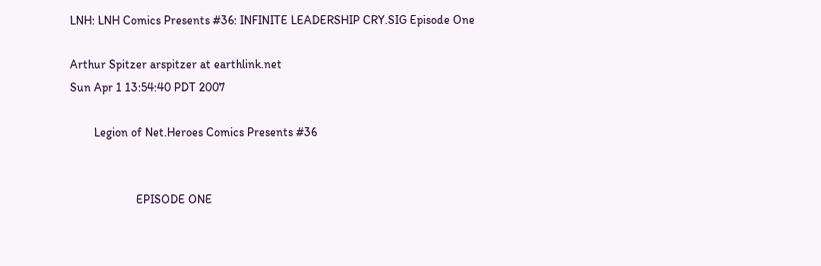LNH: LNH Comics Presents #36: INFINITE LEADERSHIP CRY.SIG Episode One

Arthur Spitzer arspitzer at earthlink.net
Sun Apr 1 13:54:40 PDT 2007

        Legion of Net.Heroes Comics Presents #36


                      EPISODE ONE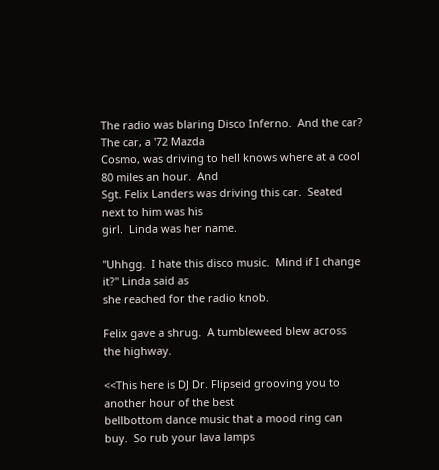The radio was blaring Disco Inferno.  And the car?  The car, a '72 Mazda
Cosmo, was driving to hell knows where at a cool 80 miles an hour.  And
Sgt. Felix Landers was driving this car.  Seated next to him was his
girl.  Linda was her name.

"Uhhgg.  I hate this disco music.  Mind if I change it?" Linda said as
she reached for the radio knob.

Felix gave a shrug.  A tumbleweed blew across the highway.

<<This here is DJ Dr. Flipseid grooving you to another hour of the best
bellbottom dance music that a mood ring can buy.  So rub your lava lamps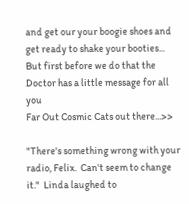and get our your boogie shoes and get ready to shake your booties...
But first before we do that the Doctor has a little message for all you
Far Out Cosmic Cats out there...>>

"There's something wrong with your radio, Felix.  Can't seem to change
it."  Linda laughed to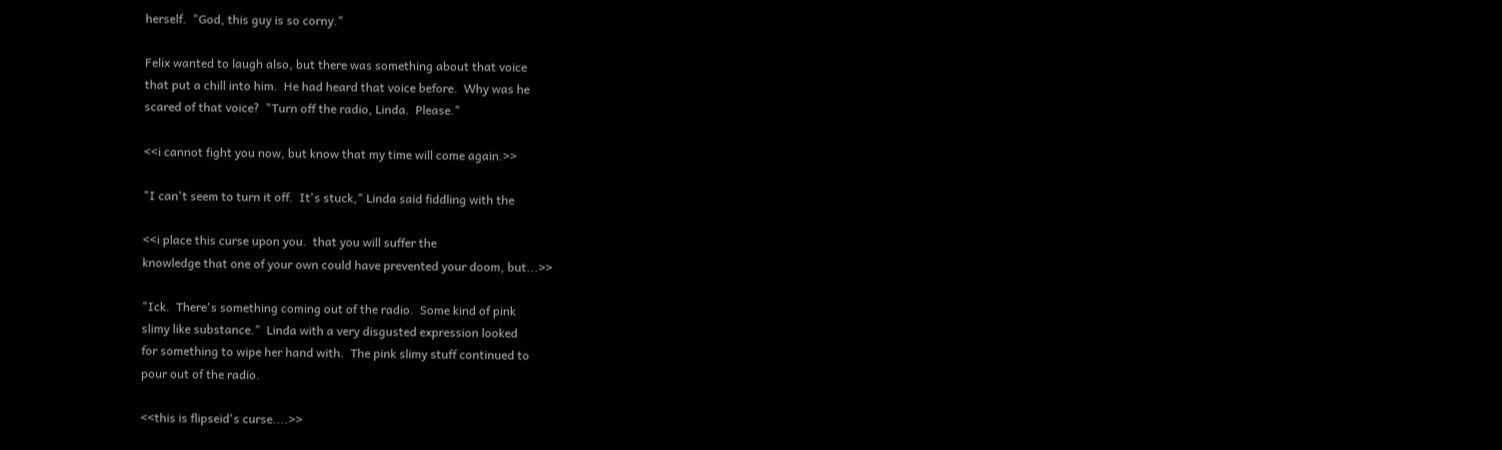herself.  "God, this guy is so corny."

Felix wanted to laugh also, but there was something about that voice
that put a chill into him.  He had heard that voice before.  Why was he
scared of that voice?  "Turn off the radio, Linda.  Please."

<<i cannot fight you now, but know that my time will come again.>>

"I can't seem to turn it off.  It's stuck," Linda said fiddling with the

<<i place this curse upon you.  that you will suffer the
knowledge that one of your own could have prevented your doom, but...>>

"Ick.  There's something coming out of the radio.  Some kind of pink
slimy like substance."  Linda with a very disgusted expression looked
for something to wipe her hand with.  The pink slimy stuff continued to
pour out of the radio.

<<this is flipseid's curse....>>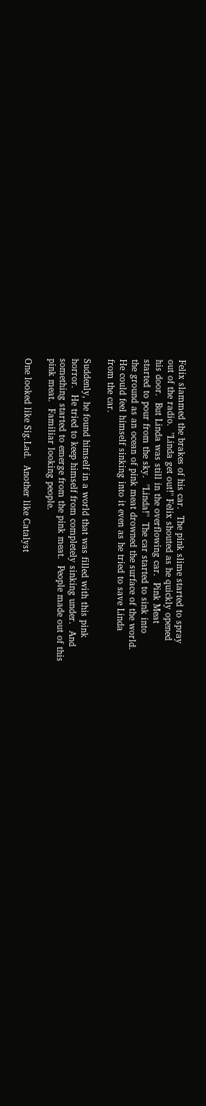Felix slammed the brakes of his car.  The pink slime started to spray
out of the radio.  "Linda get out!" Felix shouted as he quickly opened
his door.  But Linda was still in the overflowing car.  Pink Meat
started to pour from the sky.  "Linda!"  The car started to sink into
the ground as an ocean of pink meat drowned the surface of the world.
He could feel himself sinking into it even as he tried to save Linda
from the car.

Suddenly, he found himself in a world that was filled with this pink
horror.  He tried to keep himself from completely sinking under.  And
something started to emerge from the pink meat.  People made out of this
pink meat.  Familiar looking people.

One looked like Sig.Lad.  Another like Catalyst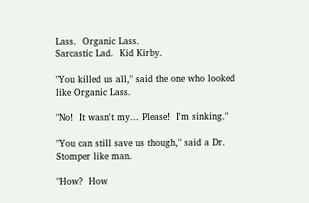Lass.  Organic Lass.
Sarcastic Lad.  Kid Kirby.

"You killed us all," said the one who looked like Organic Lass.

"No!  It wasn't my... Please!  I'm sinking."

"You can still save us though," said a Dr. Stomper like man.

"How?  How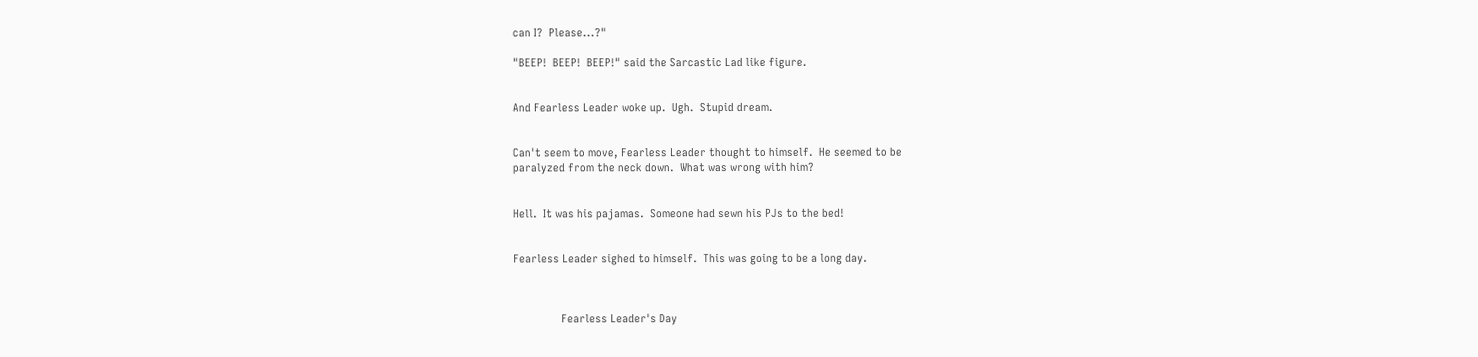can I?  Please...?"

"BEEP!  BEEP!  BEEP!" said the Sarcastic Lad like figure.


And Fearless Leader woke up.  Ugh.  Stupid dream.


Can't seem to move, Fearless Leader thought to himself.  He seemed to be
paralyzed from the neck down.  What was wrong with him?


Hell.  It was his pajamas.  Someone had sewn his PJs to the bed!


Fearless Leader sighed to himself.  This was going to be a long day.



                Fearless Leader's Day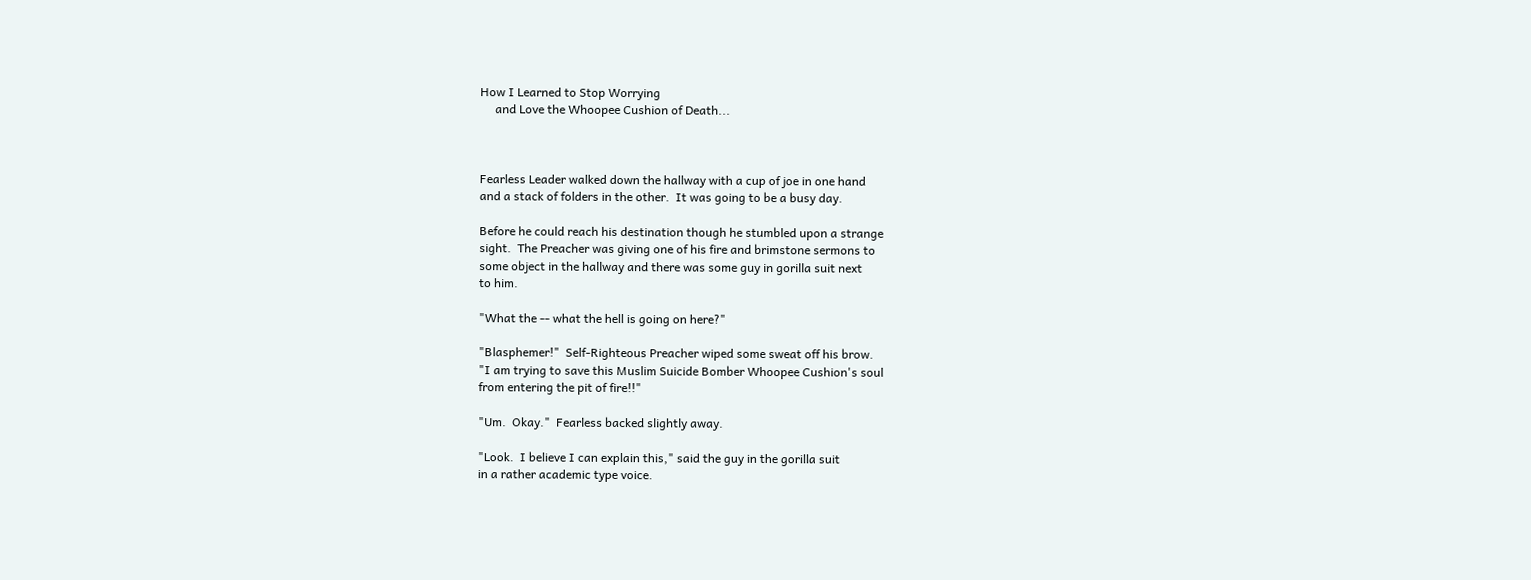How I Learned to Stop Worrying
     and Love the Whoopee Cushion of Death...



Fearless Leader walked down the hallway with a cup of joe in one hand
and a stack of folders in the other.  It was going to be a busy day.

Before he could reach his destination though he stumbled upon a strange
sight.  The Preacher was giving one of his fire and brimstone sermons to
some object in the hallway and there was some guy in gorilla suit next
to him.

"What the -- what the hell is going on here?"

"Blasphemer!"  Self-Righteous Preacher wiped some sweat off his brow.
"I am trying to save this Muslim Suicide Bomber Whoopee Cushion's soul
from entering the pit of fire!!"

"Um.  Okay."  Fearless backed slightly away.

"Look.  I believe I can explain this," said the guy in the gorilla suit
in a rather academic type voice.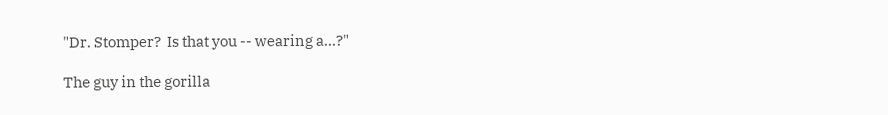"Dr. Stomper?  Is that you -- wearing a...?"

The guy in the gorilla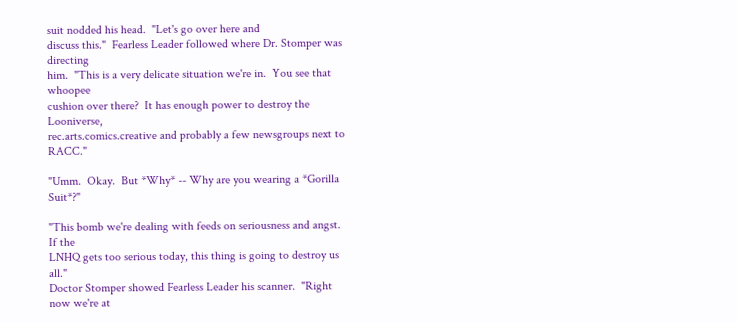suit nodded his head.  "Let's go over here and
discuss this."  Fearless Leader followed where Dr. Stomper was directing
him.  "This is a very delicate situation we're in.  You see that whoopee
cushion over there?  It has enough power to destroy the Looniverse,
rec.arts.comics.creative and probably a few newsgroups next to RACC."

"Umm.  Okay.  But *Why* -- Why are you wearing a *Gorilla Suit*?"

"This bomb we're dealing with feeds on seriousness and angst.  If the
LNHQ gets too serious today, this thing is going to destroy us all."
Doctor Stomper showed Fearless Leader his scanner.  "Right now we're at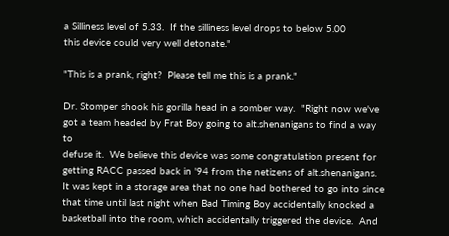a Silliness level of 5.33.  If the silliness level drops to below 5.00
this device could very well detonate."

"This is a prank, right?  Please tell me this is a prank."

Dr. Stomper shook his gorilla head in a somber way.  "Right now we've
got a team headed by Frat Boy going to alt.shenanigans to find a way to
defuse it.  We believe this device was some congratulation present for
getting RACC passed back in '94 from the netizens of alt.shenanigans.
It was kept in a storage area that no one had bothered to go into since
that time until last night when Bad Timing Boy accidentally knocked a
basketball into the room, which accidentally triggered the device.  And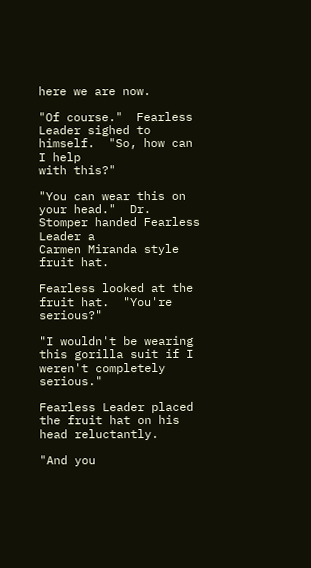here we are now.

"Of course."  Fearless Leader sighed to himself.  "So, how can I help
with this?"

"You can wear this on your head."  Dr. Stomper handed Fearless Leader a
Carmen Miranda style fruit hat.

Fearless looked at the fruit hat.  "You're serious?"

"I wouldn't be wearing this gorilla suit if I weren't completely serious."

Fearless Leader placed the fruit hat on his head reluctantly.

"And you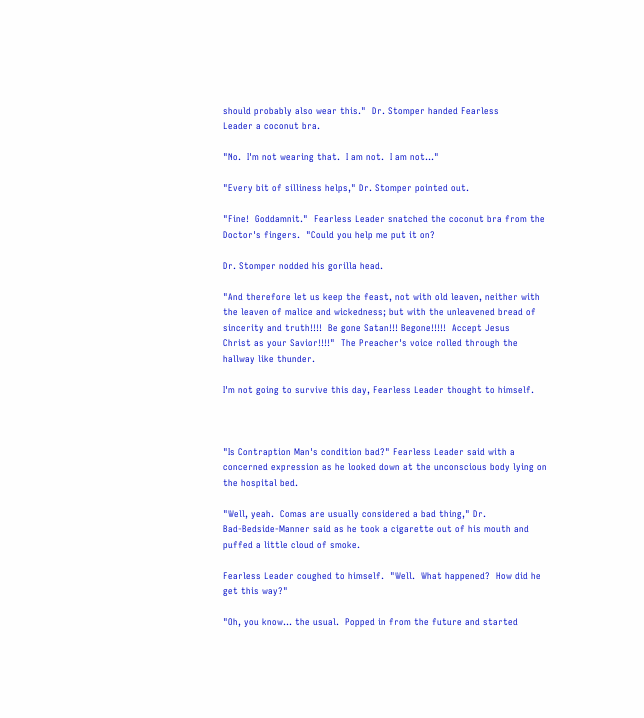should probably also wear this."  Dr. Stomper handed Fearless
Leader a coconut bra.

"No.  I'm not wearing that.  I am not.  I am not..."

"Every bit of silliness helps," Dr. Stomper pointed out.

"Fine!  Goddamnit."  Fearless Leader snatched the coconut bra from the
Doctor's fingers.  "Could you help me put it on?

Dr. Stomper nodded his gorilla head.

"And therefore let us keep the feast, not with old leaven, neither with
the leaven of malice and wickedness; but with the unleavened bread of
sincerity and truth!!!!  Be gone Satan!!! Begone!!!!!  Accept Jesus
Christ as your Savior!!!!"  The Preacher's voice rolled through the
hallway like thunder.

I'm not going to survive this day, Fearless Leader thought to himself.



"Is Contraption Man's condition bad?" Fearless Leader said with a
concerned expression as he looked down at the unconscious body lying on
the hospital bed.

"Well, yeah.  Comas are usually considered a bad thing," Dr.
Bad-Bedside-Manner said as he took a cigarette out of his mouth and
puffed a little cloud of smoke.

Fearless Leader coughed to himself.  "Well.  What happened?  How did he
get this way?"

"Oh, you know... the usual.  Popped in from the future and started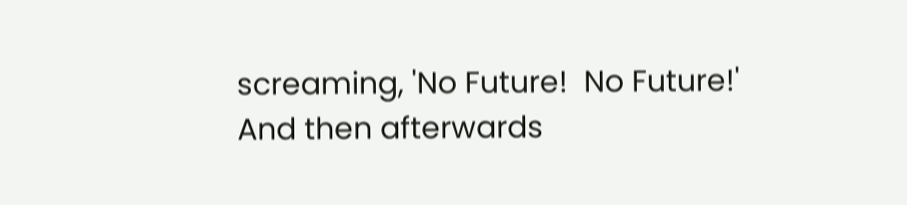screaming, 'No Future!  No Future!'  And then afterwards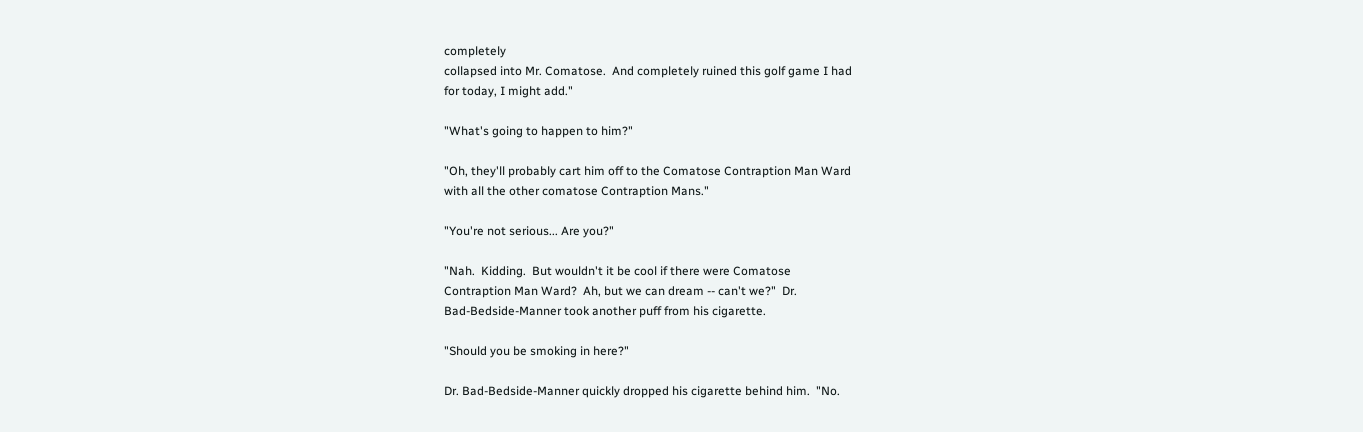completely
collapsed into Mr. Comatose.  And completely ruined this golf game I had
for today, I might add."

"What's going to happen to him?"

"Oh, they'll probably cart him off to the Comatose Contraption Man Ward
with all the other comatose Contraption Mans."

"You're not serious... Are you?"

"Nah.  Kidding.  But wouldn't it be cool if there were Comatose
Contraption Man Ward?  Ah, but we can dream -- can't we?"  Dr.
Bad-Bedside-Manner took another puff from his cigarette.

"Should you be smoking in here?"

Dr. Bad-Bedside-Manner quickly dropped his cigarette behind him.  "No.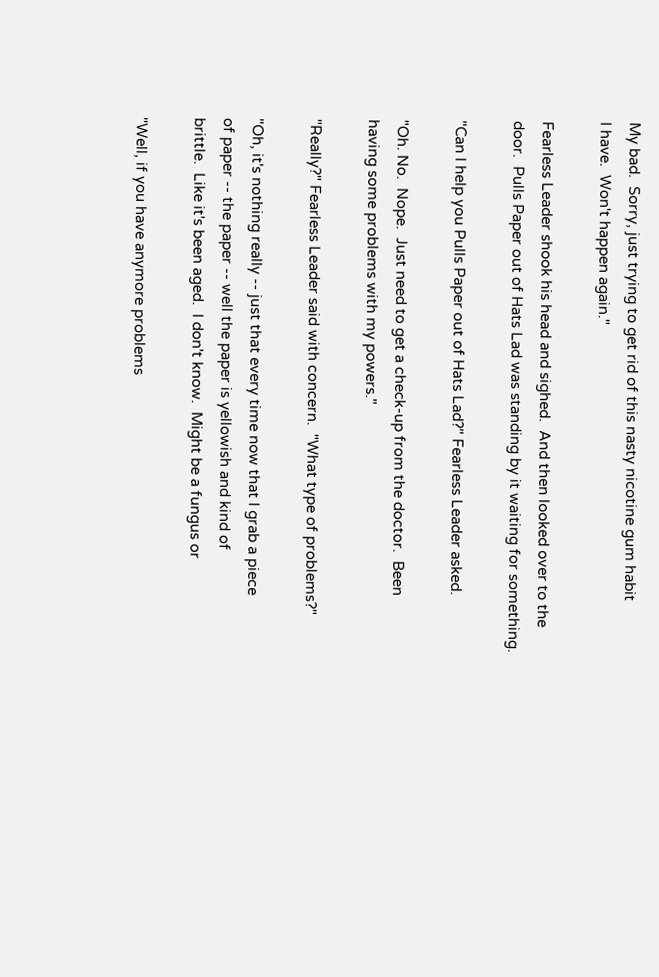My bad.  Sorry, just trying to get rid of this nasty nicotine gum habit
I have.  Won't happen again."

Fearless Leader shook his head and sighed.  And then looked over to the
door.  Pulls Paper out of Hats Lad was standing by it waiting for something.

"Can I help you Pulls Paper out of Hats Lad?" Fearless Leader asked.

"Oh. No.  Nope.  Just need to get a check-up from the doctor.  Been
having some problems with my powers."

"Really?" Fearless Leader said with concern.  "What type of problems?"

"Oh, it's nothing really -- just that every time now that I grab a piece
of paper -- the paper -- well the paper is yellowish and kind of
brittle.  Like it's been aged.  I don't know.  Might be a fungus or

"Well, if you have anymore problems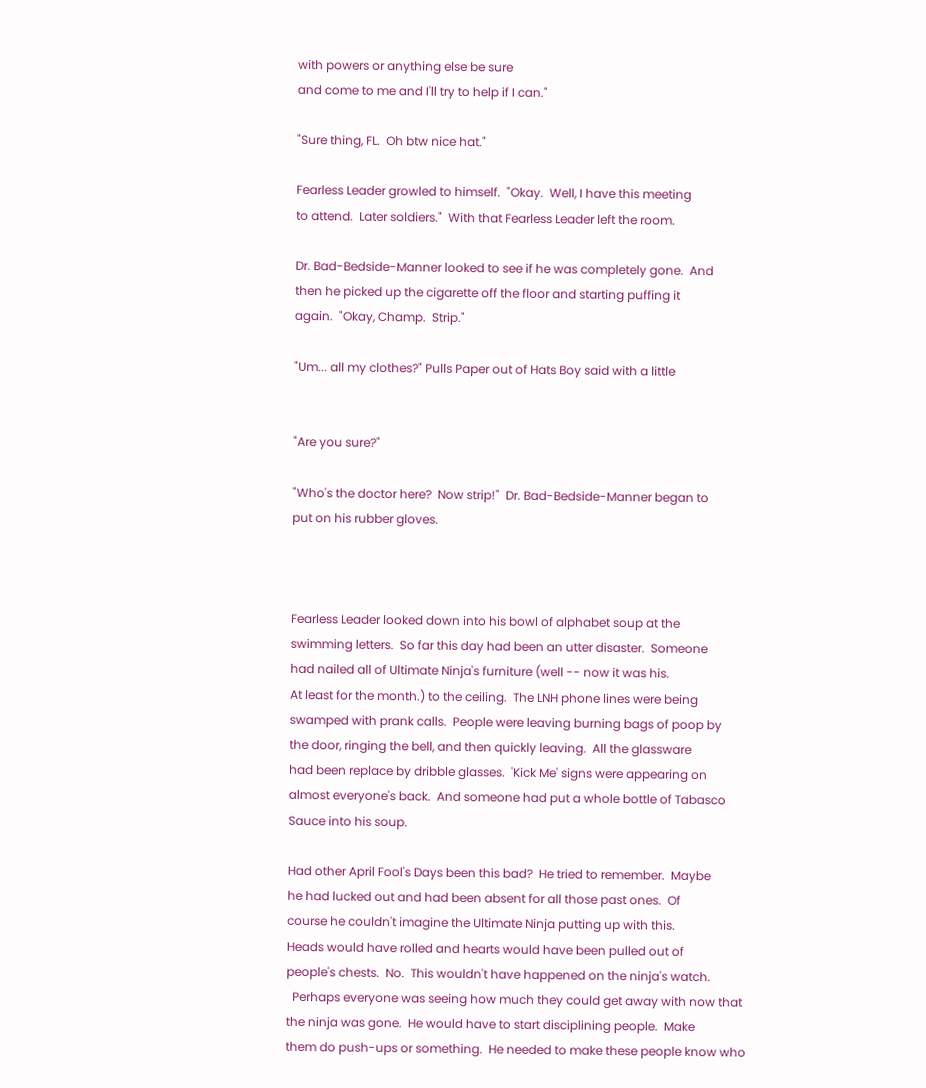with powers or anything else be sure
and come to me and I'll try to help if I can."

"Sure thing, FL.  Oh btw nice hat."

Fearless Leader growled to himself.  "Okay.  Well, I have this meeting
to attend.  Later soldiers."  With that Fearless Leader left the room.

Dr. Bad-Bedside-Manner looked to see if he was completely gone.  And
then he picked up the cigarette off the floor and starting puffing it
again.  "Okay, Champ.  Strip."

"Um... all my clothes?" Pulls Paper out of Hats Boy said with a little


"Are you sure?"

"Who's the doctor here?  Now strip!"  Dr. Bad-Bedside-Manner began to
put on his rubber gloves.



Fearless Leader looked down into his bowl of alphabet soup at the
swimming letters.  So far this day had been an utter disaster.  Someone
had nailed all of Ultimate Ninja's furniture (well -- now it was his.
At least for the month.) to the ceiling.  The LNH phone lines were being
swamped with prank calls.  People were leaving burning bags of poop by
the door, ringing the bell, and then quickly leaving.  All the glassware
had been replace by dribble glasses.  'Kick Me' signs were appearing on
almost everyone's back.  And someone had put a whole bottle of Tabasco
Sauce into his soup.

Had other April Fool's Days been this bad?  He tried to remember.  Maybe
he had lucked out and had been absent for all those past ones.  Of
course he couldn't imagine the Ultimate Ninja putting up with this.
Heads would have rolled and hearts would have been pulled out of
people's chests.  No.  This wouldn't have happened on the ninja's watch.
  Perhaps everyone was seeing how much they could get away with now that
the ninja was gone.  He would have to start disciplining people.  Make
them do push-ups or something.  He needed to make these people know who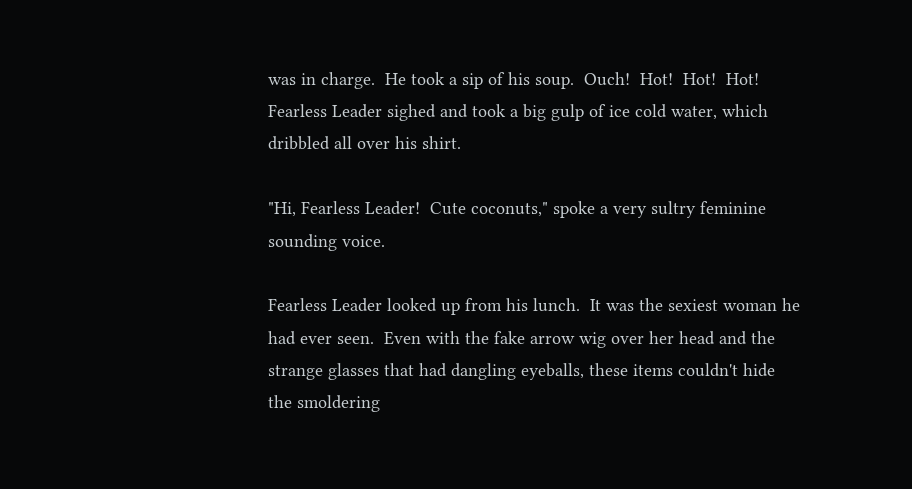was in charge.  He took a sip of his soup.  Ouch!  Hot!  Hot!  Hot!
Fearless Leader sighed and took a big gulp of ice cold water, which
dribbled all over his shirt.

"Hi, Fearless Leader!  Cute coconuts," spoke a very sultry feminine
sounding voice.

Fearless Leader looked up from his lunch.  It was the sexiest woman he
had ever seen.  Even with the fake arrow wig over her head and the
strange glasses that had dangling eyeballs, these items couldn't hide
the smoldering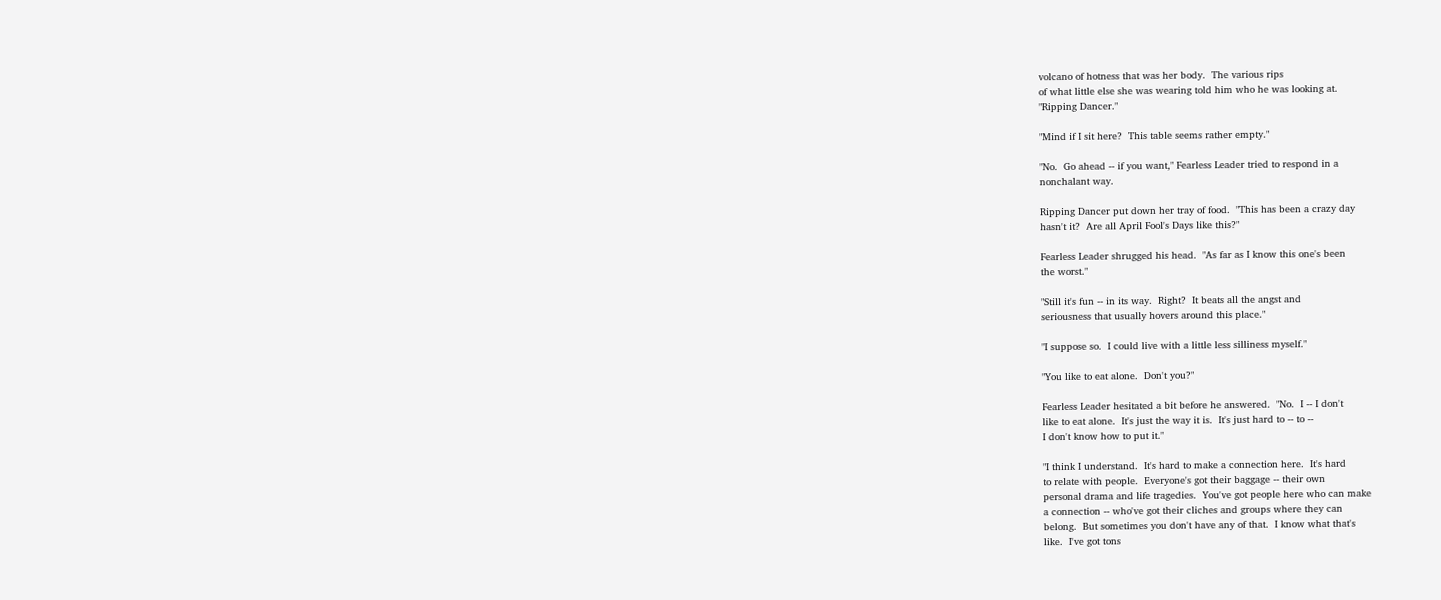volcano of hotness that was her body.  The various rips
of what little else she was wearing told him who he was looking at.
"Ripping Dancer."

"Mind if I sit here?  This table seems rather empty."

"No.  Go ahead -- if you want," Fearless Leader tried to respond in a
nonchalant way.

Ripping Dancer put down her tray of food.  "This has been a crazy day
hasn't it?  Are all April Fool's Days like this?"

Fearless Leader shrugged his head.  "As far as I know this one's been
the worst."

"Still it's fun -- in its way.  Right?  It beats all the angst and
seriousness that usually hovers around this place."

"I suppose so.  I could live with a little less silliness myself."

"You like to eat alone.  Don't you?"

Fearless Leader hesitated a bit before he answered.  "No.  I -- I don't
like to eat alone.  It's just the way it is.  It's just hard to -- to --
I don't know how to put it."

"I think I understand.  It's hard to make a connection here.  It's hard
to relate with people.  Everyone's got their baggage -- their own
personal drama and life tragedies.  You've got people here who can make
a connection -- who've got their cliches and groups where they can
belong.  But sometimes you don't have any of that.  I know what that's
like.  I've got tons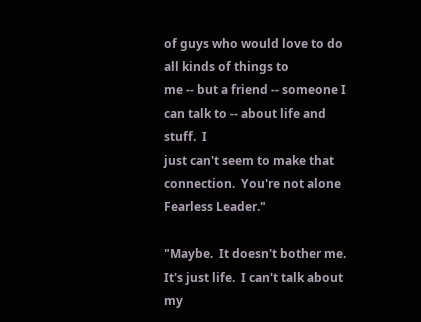of guys who would love to do all kinds of things to
me -- but a friend -- someone I can talk to -- about life and stuff.  I
just can't seem to make that connection.  You're not alone Fearless Leader."

"Maybe.  It doesn't bother me.  It's just life.  I can't talk about my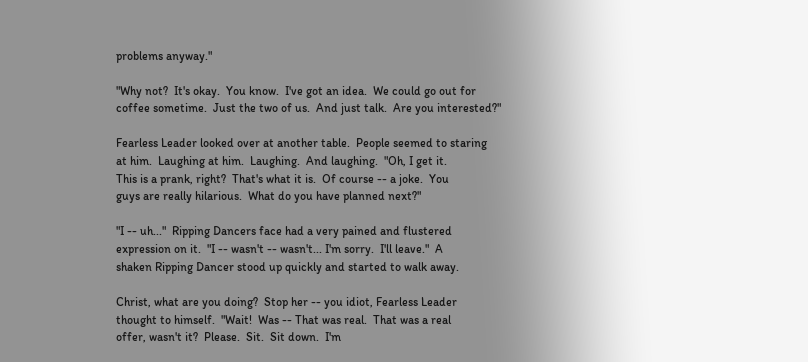problems anyway."

"Why not?  It's okay.  You know.  I've got an idea.  We could go out for
coffee sometime.  Just the two of us.  And just talk.  Are you interested?"

Fearless Leader looked over at another table.  People seemed to staring
at him.  Laughing at him.  Laughing.  And laughing.  "Oh, I get it.
This is a prank, right?  That's what it is.  Of course -- a joke.  You
guys are really hilarious.  What do you have planned next?"

"I -- uh..."  Ripping Dancers face had a very pained and flustered
expression on it.  "I -- wasn't -- wasn't... I'm sorry.  I'll leave."  A
shaken Ripping Dancer stood up quickly and started to walk away.

Christ, what are you doing?  Stop her -- you idiot, Fearless Leader
thought to himself.  "Wait!  Was -- That was real.  That was a real
offer, wasn't it?  Please.  Sit.  Sit down.  I'm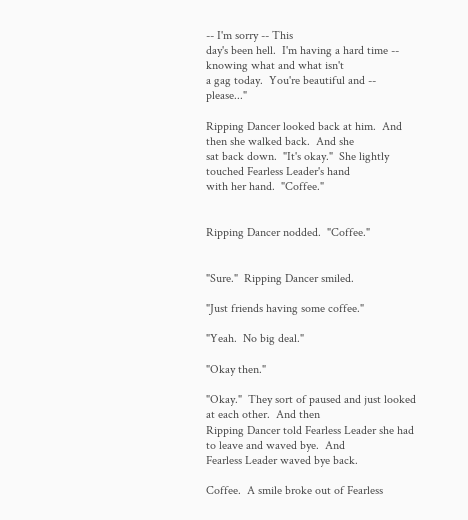-- I'm sorry -- This
day's been hell.  I'm having a hard time -- knowing what and what isn't
a gag today.  You're beautiful and -- please..."

Ripping Dancer looked back at him.  And then she walked back.  And she
sat back down.  "It's okay."  She lightly touched Fearless Leader's hand
with her hand.  "Coffee."


Ripping Dancer nodded.  "Coffee."


"Sure."  Ripping Dancer smiled.

"Just friends having some coffee."

"Yeah.  No big deal."

"Okay then."

"Okay."  They sort of paused and just looked at each other.  And then
Ripping Dancer told Fearless Leader she had to leave and waved bye.  And
Fearless Leader waved bye back.

Coffee.  A smile broke out of Fearless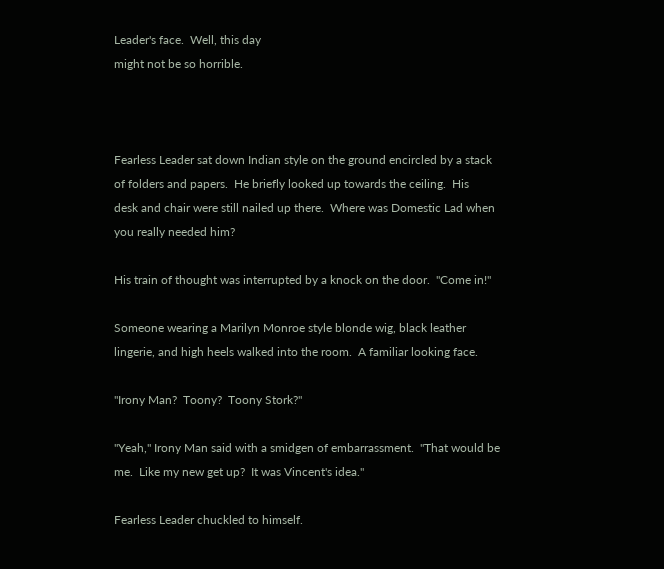Leader's face.  Well, this day
might not be so horrible.



Fearless Leader sat down Indian style on the ground encircled by a stack
of folders and papers.  He briefly looked up towards the ceiling.  His
desk and chair were still nailed up there.  Where was Domestic Lad when
you really needed him?

His train of thought was interrupted by a knock on the door.  "Come in!"

Someone wearing a Marilyn Monroe style blonde wig, black leather
lingerie, and high heels walked into the room.  A familiar looking face.

"Irony Man?  Toony?  Toony Stork?"

"Yeah," Irony Man said with a smidgen of embarrassment.  "That would be
me.  Like my new get up?  It was Vincent's idea."

Fearless Leader chuckled to himself.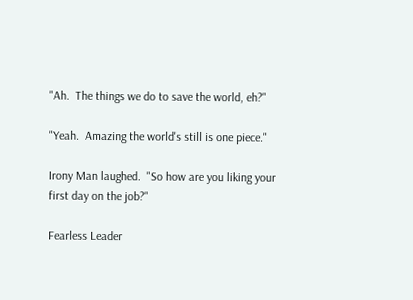"Ah.  The things we do to save the world, eh?"

"Yeah.  Amazing the world's still is one piece."

Irony Man laughed.  "So how are you liking your first day on the job?"

Fearless Leader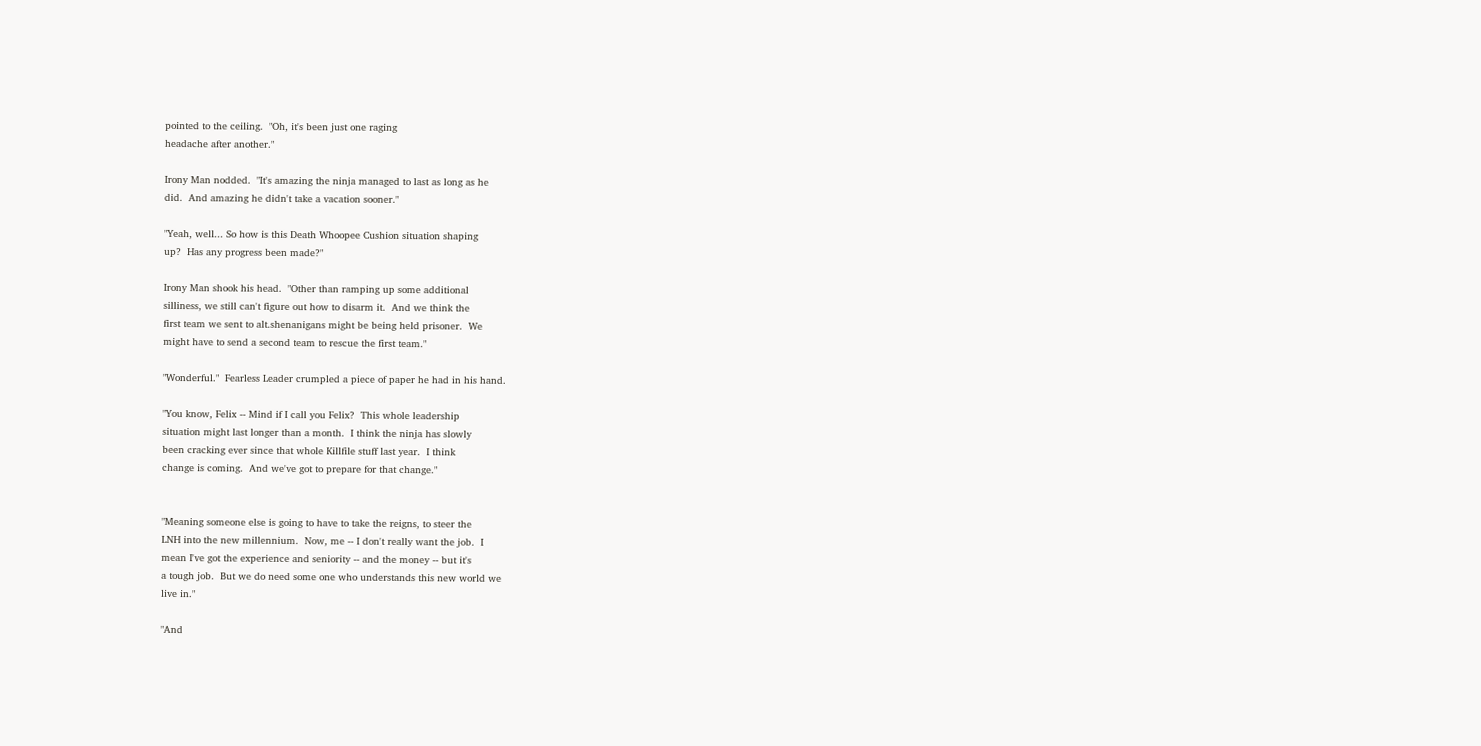pointed to the ceiling.  "Oh, it's been just one raging
headache after another."

Irony Man nodded.  "It's amazing the ninja managed to last as long as he
did.  And amazing he didn't take a vacation sooner."

"Yeah, well... So how is this Death Whoopee Cushion situation shaping
up?  Has any progress been made?"

Irony Man shook his head.  "Other than ramping up some additional
silliness, we still can't figure out how to disarm it.  And we think the
first team we sent to alt.shenanigans might be being held prisoner.  We
might have to send a second team to rescue the first team."

"Wonderful."  Fearless Leader crumpled a piece of paper he had in his hand.

"You know, Felix -- Mind if I call you Felix?  This whole leadership
situation might last longer than a month.  I think the ninja has slowly
been cracking ever since that whole Killfile stuff last year.  I think
change is coming.  And we've got to prepare for that change."


"Meaning someone else is going to have to take the reigns, to steer the
LNH into the new millennium.  Now, me -- I don't really want the job.  I
mean I've got the experience and seniority -- and the money -- but it's
a tough job.  But we do need some one who understands this new world we
live in."

"And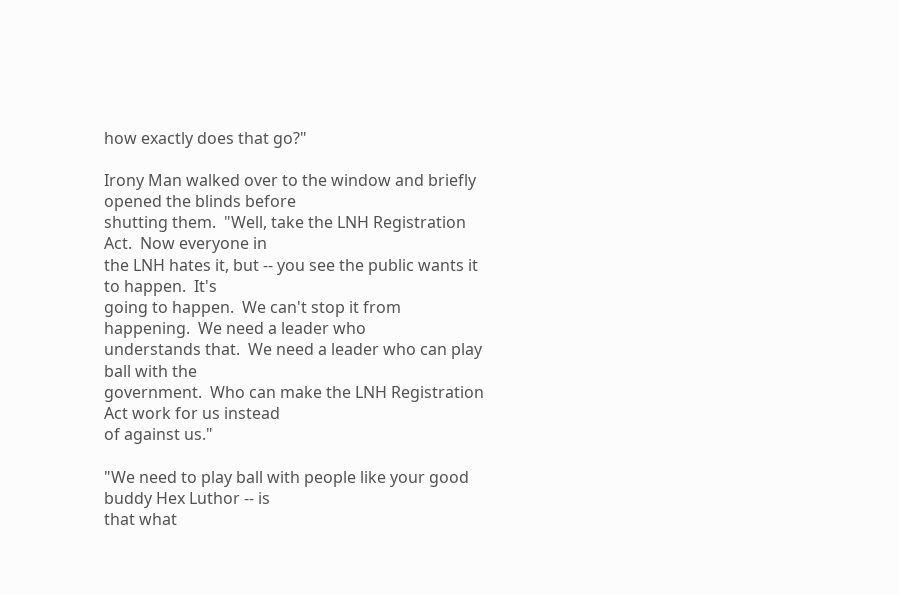how exactly does that go?"

Irony Man walked over to the window and briefly opened the blinds before
shutting them.  "Well, take the LNH Registration Act.  Now everyone in
the LNH hates it, but -- you see the public wants it to happen.  It's
going to happen.  We can't stop it from happening.  We need a leader who
understands that.  We need a leader who can play ball with the
government.  Who can make the LNH Registration Act work for us instead
of against us."

"We need to play ball with people like your good buddy Hex Luthor -- is
that what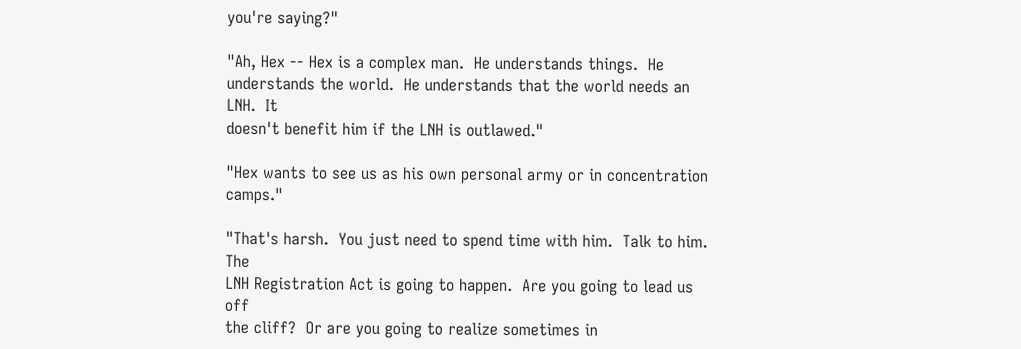you're saying?"

"Ah, Hex -- Hex is a complex man.  He understands things.  He
understands the world.  He understands that the world needs an LNH.  It
doesn't benefit him if the LNH is outlawed."

"Hex wants to see us as his own personal army or in concentration camps."

"That's harsh.  You just need to spend time with him.  Talk to him.  The
LNH Registration Act is going to happen.  Are you going to lead us off
the cliff?  Or are you going to realize sometimes in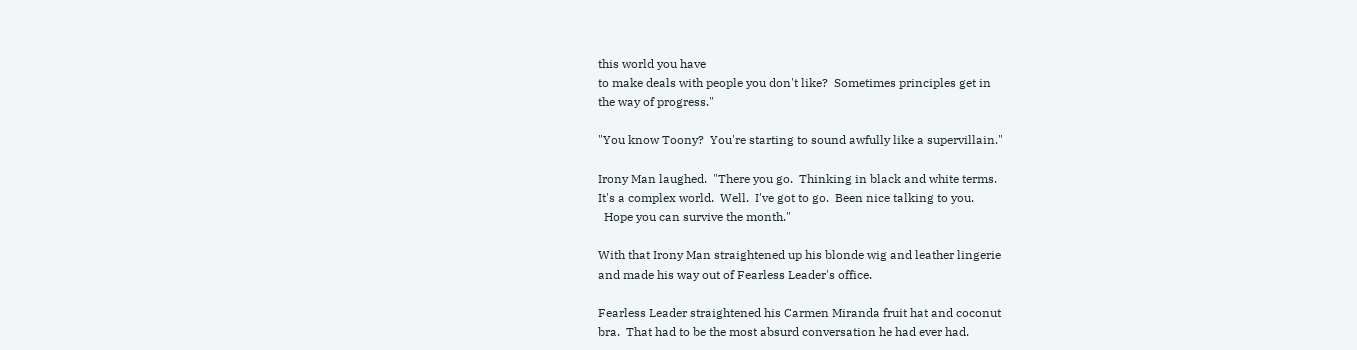this world you have
to make deals with people you don't like?  Sometimes principles get in
the way of progress."

"You know Toony?  You're starting to sound awfully like a supervillain."

Irony Man laughed.  "There you go.  Thinking in black and white terms.
It's a complex world.  Well.  I've got to go.  Been nice talking to you.
  Hope you can survive the month."

With that Irony Man straightened up his blonde wig and leather lingerie
and made his way out of Fearless Leader's office.

Fearless Leader straightened his Carmen Miranda fruit hat and coconut
bra.  That had to be the most absurd conversation he had ever had.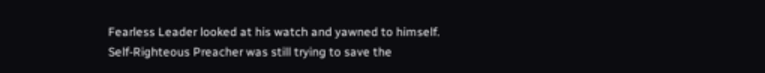Fearless Leader looked at his watch and yawned to himself.
Self-Righteous Preacher was still trying to save the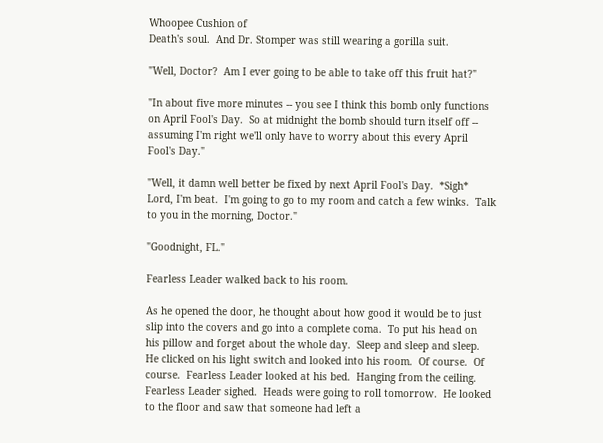Whoopee Cushion of
Death's soul.  And Dr. Stomper was still wearing a gorilla suit.

"Well, Doctor?  Am I ever going to be able to take off this fruit hat?"

"In about five more minutes -- you see I think this bomb only functions
on April Fool's Day.  So at midnight the bomb should turn itself off --
assuming I'm right we'll only have to worry about this every April
Fool's Day."

"Well, it damn well better be fixed by next April Fool's Day.  *Sigh*
Lord, I'm beat.  I'm going to go to my room and catch a few winks.  Talk
to you in the morning, Doctor."

"Goodnight, FL."

Fearless Leader walked back to his room.

As he opened the door, he thought about how good it would be to just
slip into the covers and go into a complete coma.  To put his head on
his pillow and forget about the whole day.  Sleep and sleep and sleep.
He clicked on his light switch and looked into his room.  Of course.  Of
course.  Fearless Leader looked at his bed.  Hanging from the ceiling.
Fearless Leader sighed.  Heads were going to roll tomorrow.  He looked
to the floor and saw that someone had left a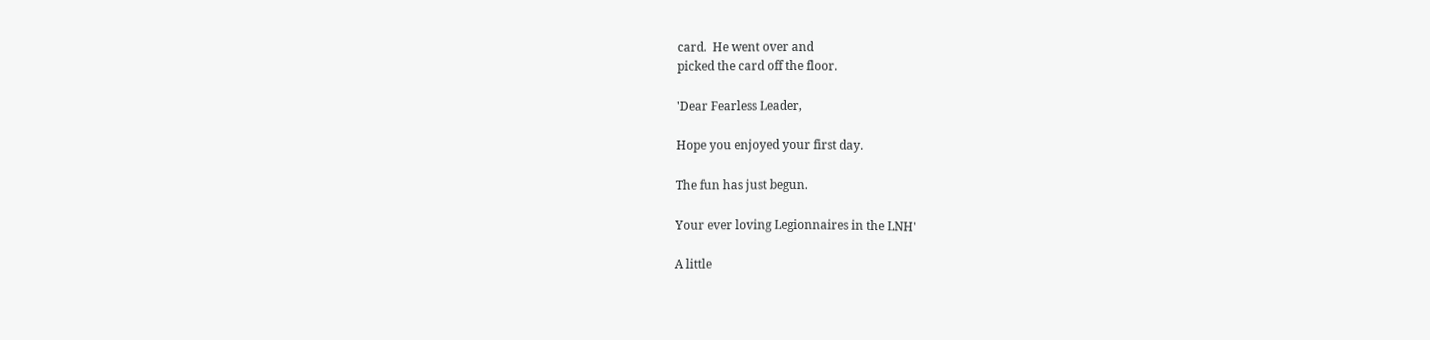card.  He went over and
picked the card off the floor.

'Dear Fearless Leader,

Hope you enjoyed your first day.

The fun has just begun.

Your ever loving Legionnaires in the LNH'

A little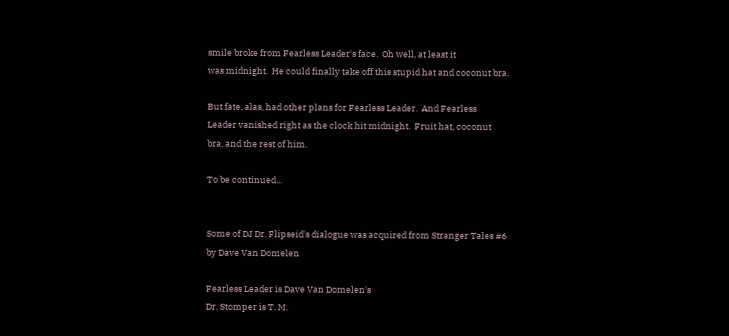smile broke from Fearless Leader's face.  Oh well, at least it
was midnight.  He could finally take off this stupid hat and coconut bra.

But fate, alas, had other plans for Fearless Leader.  And Fearless
Leader vanished right as the clock hit midnight.  Fruit hat, coconut
bra, and the rest of him.

To be continued...


Some of DJ Dr. Flipseid's dialogue was acquired from Stranger Tales #6
by Dave Van Domelen

Fearless Leader is Dave Van Domelen's
Dr. Stomper is T. M.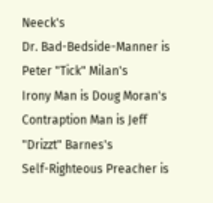Neeck's
Dr. Bad-Bedside-Manner is Peter "Tick" Milan's
Irony Man is Doug Moran's
Contraption Man is Jeff "Drizzt" Barnes's
Self-Righteous Preacher is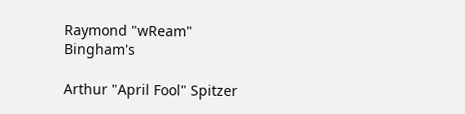Raymond "wReam" Bingham's

Arthur "April Fool" Spitzer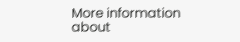More information about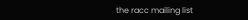the racc mailing list